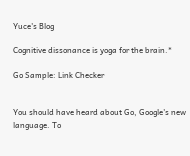Yuce's Blog

Cognitive dissonance is yoga for the brain.*

Go Sample: Link Checker


You should have heard about Go, Google's new language. To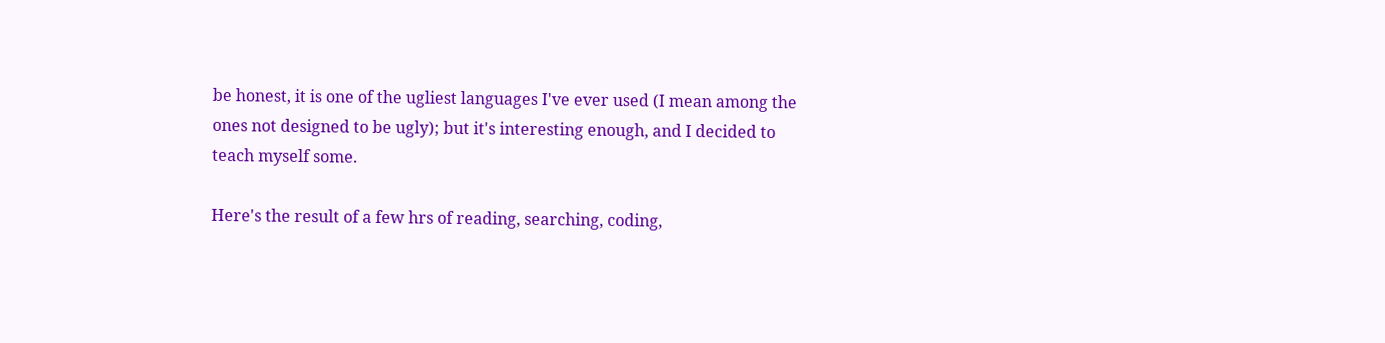be honest, it is one of the ugliest languages I've ever used (I mean among the ones not designed to be ugly); but it's interesting enough, and I decided to teach myself some.

Here's the result of a few hrs of reading, searching, coding,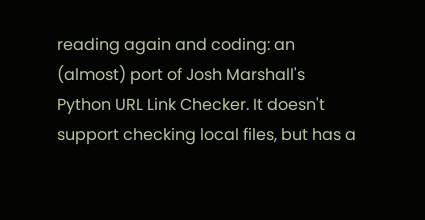reading again and coding: an (almost) port of Josh Marshall's Python URL Link Checker. It doesn't support checking local files, but has a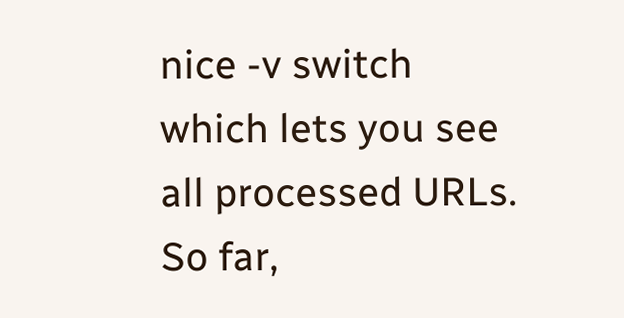nice -v switch which lets you see all processed URLs. So far,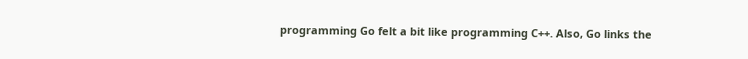programming Go felt a bit like programming C++. Also, Go links the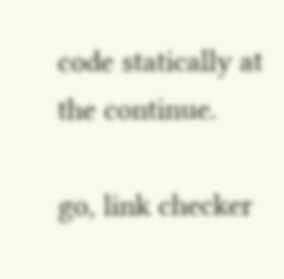code statically at the continue.

go, link checker